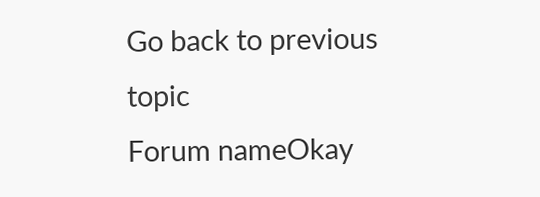Go back to previous topic
Forum nameOkay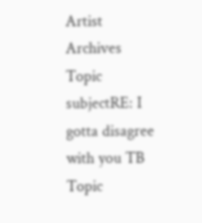Artist Archives
Topic subjectRE: I gotta disagree with you TB
Topic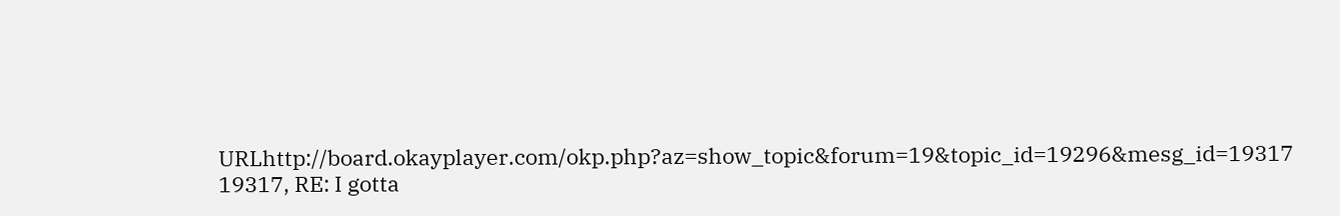URLhttp://board.okayplayer.com/okp.php?az=show_topic&forum=19&topic_id=19296&mesg_id=19317
19317, RE: I gotta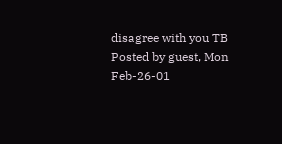disagree with you TB
Posted by guest, Mon Feb-26-01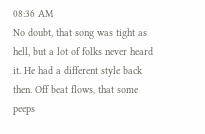08:36 AM
No doubt, that song was tight as hell, but a lot of folks never heard it. He had a different style back then. Off beat flows, that some peeps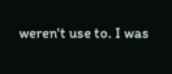weren't use to. I was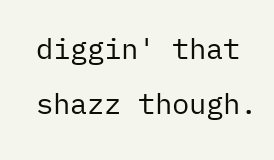diggin' that shazz though.